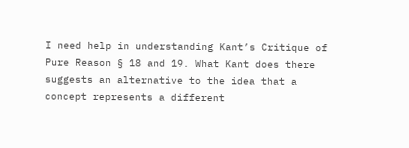I need help in understanding Kant’s Critique of Pure Reason § 18 and 19. What Kant does there suggests an alternative to the idea that a concept represents a different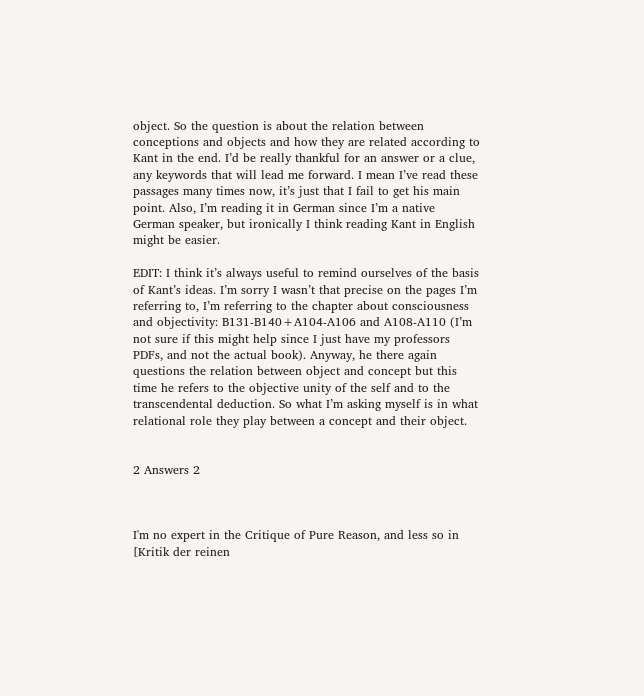object. So the question is about the relation between conceptions and objects and how they are related according to Kant in the end. I’d be really thankful for an answer or a clue, any keywords that will lead me forward. I mean I’ve read these passages many times now, it’s just that I fail to get his main point. Also, I’m reading it in German since I’m a native German speaker, but ironically I think reading Kant in English might be easier.

EDIT: I think it’s always useful to remind ourselves of the basis of Kant’s ideas. I’m sorry I wasn’t that precise on the pages I’m referring to, I’m referring to the chapter about consciousness and objectivity: B131-B140+A104-A106 and A108-A110 (I’m not sure if this might help since I just have my professors PDFs, and not the actual book). Anyway, he there again questions the relation between object and concept but this time he refers to the objective unity of the self and to the transcendental deduction. So what I’m asking myself is in what relational role they play between a concept and their object.


2 Answers 2



I'm no expert in the Critique of Pure Reason, and less so in [Kritik der reinen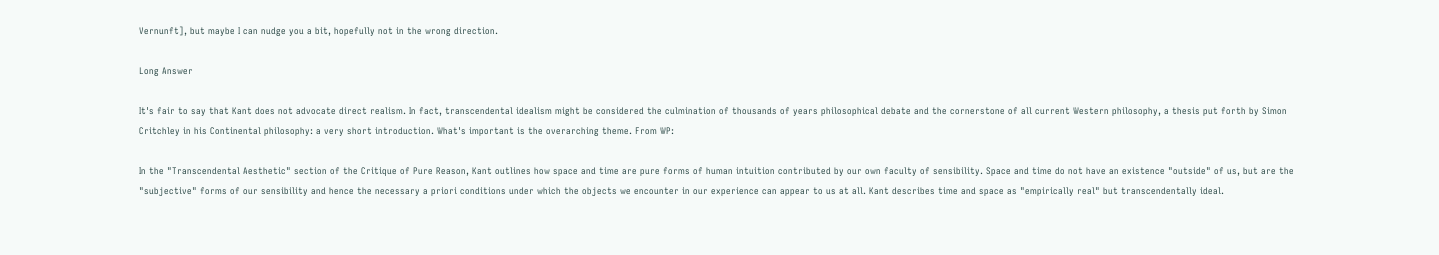Vernunft], but maybe I can nudge you a bit, hopefully not in the wrong direction.

Long Answer

It's fair to say that Kant does not advocate direct realism. In fact, transcendental idealism might be considered the culmination of thousands of years philosophical debate and the cornerstone of all current Western philosophy, a thesis put forth by Simon Critchley in his Continental philosophy: a very short introduction. What's important is the overarching theme. From WP:

In the "Transcendental Aesthetic" section of the Critique of Pure Reason, Kant outlines how space and time are pure forms of human intuition contributed by our own faculty of sensibility. Space and time do not have an existence "outside" of us, but are the "subjective" forms of our sensibility and hence the necessary a priori conditions under which the objects we encounter in our experience can appear to us at all. Kant describes time and space as "empirically real" but transcendentally ideal.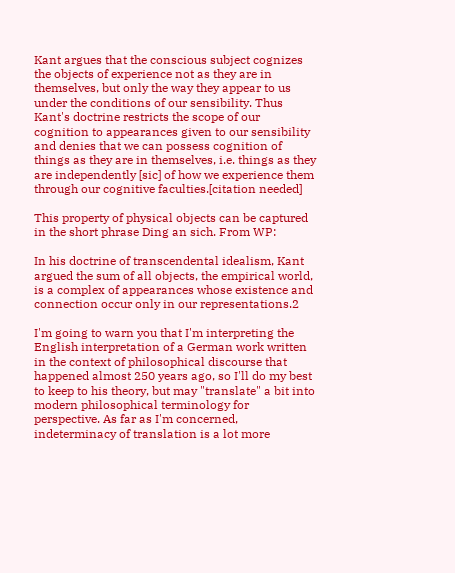Kant argues that the conscious subject cognizes the objects of experience not as they are in themselves, but only the way they appear to us under the conditions of our sensibility. Thus Kant's doctrine restricts the scope of our cognition to appearances given to our sensibility and denies that we can possess cognition of things as they are in themselves, i.e. things as they are independently [sic] of how we experience them through our cognitive faculties.[citation needed]

This property of physical objects can be captured in the short phrase Ding an sich. From WP:

In his doctrine of transcendental idealism, Kant argued the sum of all objects, the empirical world, is a complex of appearances whose existence and connection occur only in our representations.2

I'm going to warn you that I'm interpreting the English interpretation of a German work written in the context of philosophical discourse that happened almost 250 years ago, so I'll do my best to keep to his theory, but may "translate" a bit into modern philosophical terminology for perspective. As far as I'm concerned, indeterminacy of translation is a lot more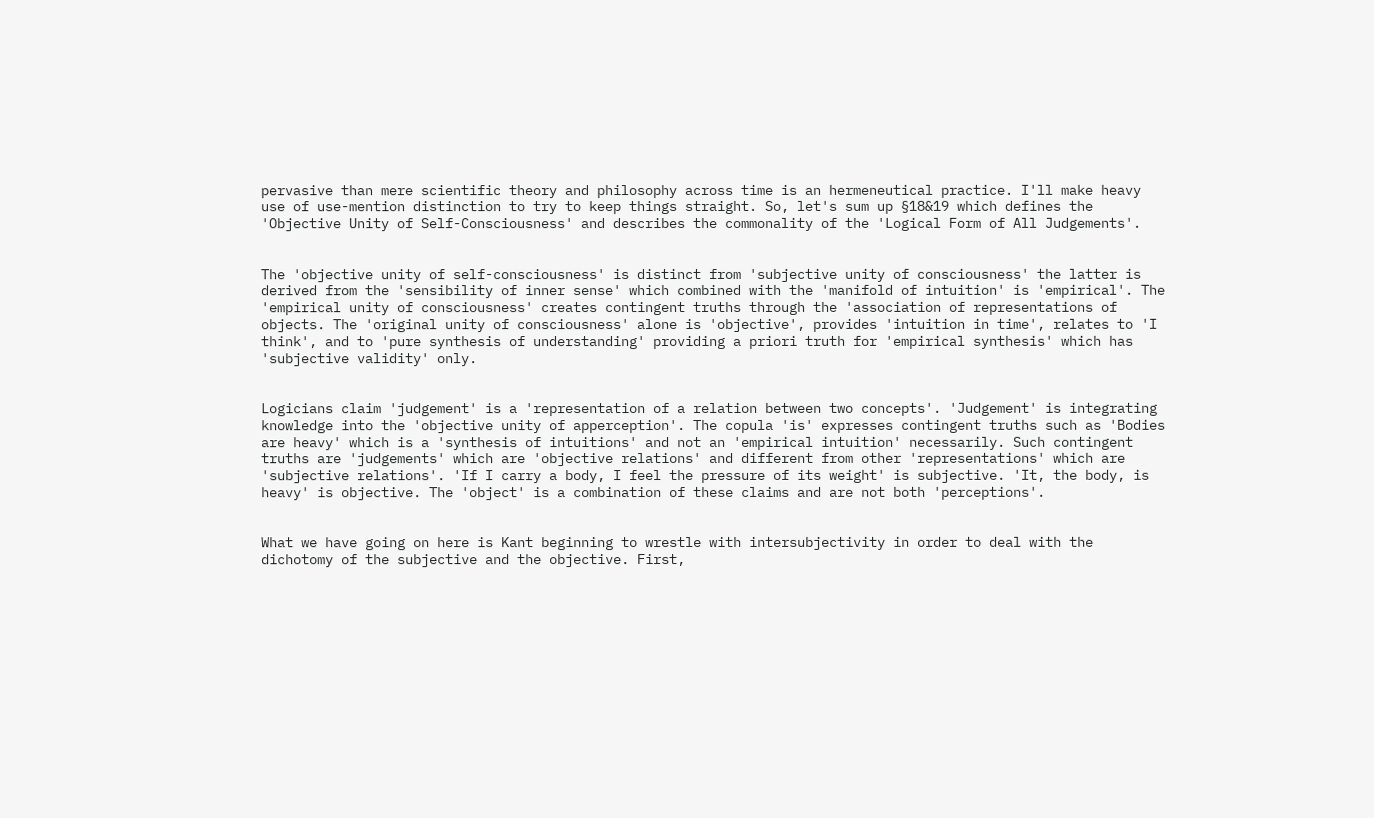pervasive than mere scientific theory and philosophy across time is an hermeneutical practice. I'll make heavy use of use-mention distinction to try to keep things straight. So, let's sum up §18&19 which defines the 'Objective Unity of Self-Consciousness' and describes the commonality of the 'Logical Form of All Judgements'.


The 'objective unity of self-consciousness' is distinct from 'subjective unity of consciousness' the latter is derived from the 'sensibility of inner sense' which combined with the 'manifold of intuition' is 'empirical'. The 'empirical unity of consciousness' creates contingent truths through the 'association of representations of objects. The 'original unity of consciousness' alone is 'objective', provides 'intuition in time', relates to 'I think', and to 'pure synthesis of understanding' providing a priori truth for 'empirical synthesis' which has 'subjective validity' only.


Logicians claim 'judgement' is a 'representation of a relation between two concepts'. 'Judgement' is integrating knowledge into the 'objective unity of apperception'. The copula 'is' expresses contingent truths such as 'Bodies are heavy' which is a 'synthesis of intuitions' and not an 'empirical intuition' necessarily. Such contingent truths are 'judgements' which are 'objective relations' and different from other 'representations' which are 'subjective relations'. 'If I carry a body, I feel the pressure of its weight' is subjective. 'It, the body, is heavy' is objective. The 'object' is a combination of these claims and are not both 'perceptions'.


What we have going on here is Kant beginning to wrestle with intersubjectivity in order to deal with the dichotomy of the subjective and the objective. First,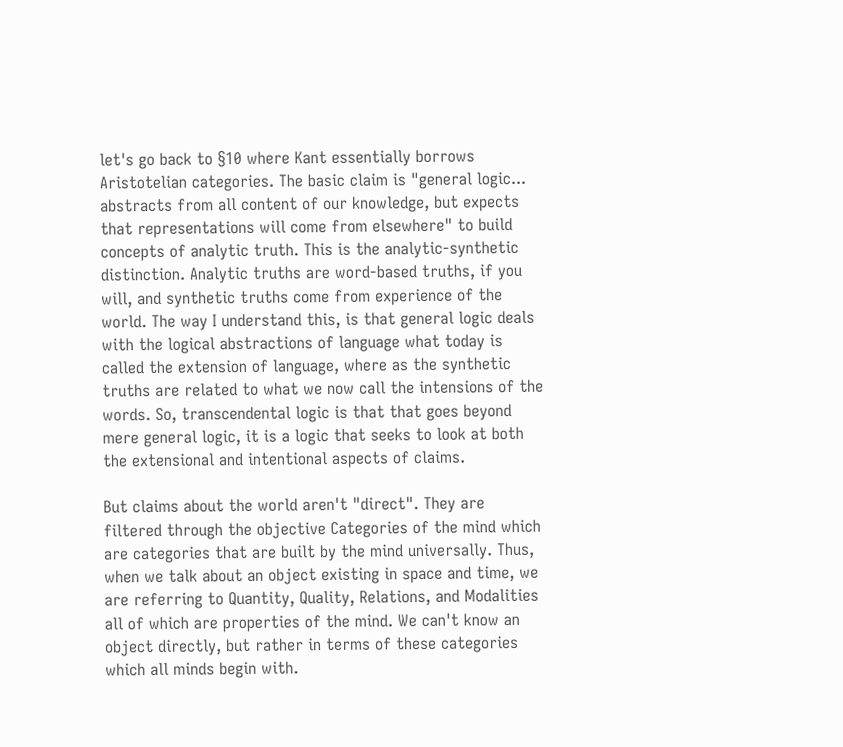let's go back to §10 where Kant essentially borrows Aristotelian categories. The basic claim is "general logic... abstracts from all content of our knowledge, but expects that representations will come from elsewhere" to build concepts of analytic truth. This is the analytic-synthetic distinction. Analytic truths are word-based truths, if you will, and synthetic truths come from experience of the world. The way I understand this, is that general logic deals with the logical abstractions of language what today is called the extension of language, where as the synthetic truths are related to what we now call the intensions of the words. So, transcendental logic is that that goes beyond mere general logic, it is a logic that seeks to look at both the extensional and intentional aspects of claims.

But claims about the world aren't "direct". They are filtered through the objective Categories of the mind which are categories that are built by the mind universally. Thus, when we talk about an object existing in space and time, we are referring to Quantity, Quality, Relations, and Modalities all of which are properties of the mind. We can't know an object directly, but rather in terms of these categories which all minds begin with.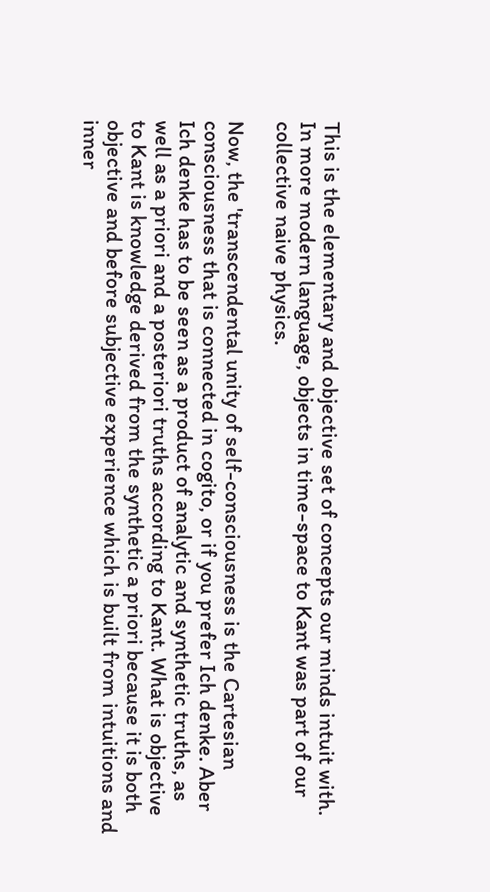This is the elementary and objective set of concepts our minds intuit with. In more modern language, objects in time-space to Kant was part of our collective naive physics.

Now, the 'transcendental unity of self-consciousness is the Cartesian consciousness that is connected in cogito, or if you prefer Ich denke. Aber Ich denke has to be seen as a product of analytic and synthetic truths, as well as a priori and a posteriori truths according to Kant. What is objective to Kant is knowledge derived from the synthetic a priori because it is both objective and before subjective experience which is built from intuitions and inner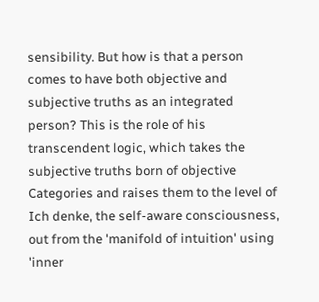sensibility. But how is that a person comes to have both objective and subjective truths as an integrated person? This is the role of his transcendent logic, which takes the subjective truths born of objective Categories and raises them to the level of Ich denke, the self-aware consciousness, out from the 'manifold of intuition' using 'inner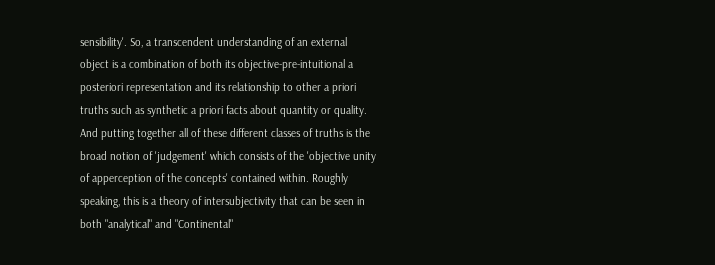sensibility'. So, a transcendent understanding of an external object is a combination of both its objective-pre-intuitional a posteriori representation and its relationship to other a priori truths such as synthetic a priori facts about quantity or quality. And putting together all of these different classes of truths is the broad notion of 'judgement' which consists of the 'objective unity of apperception of the concepts' contained within. Roughly speaking, this is a theory of intersubjectivity that can be seen in both "analytical" and "Continental"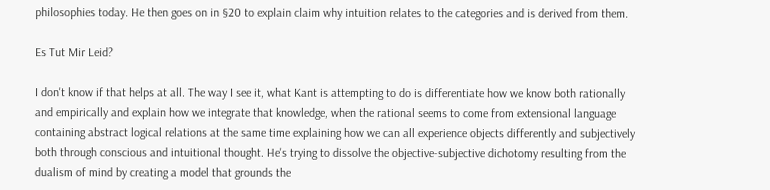philosophies today. He then goes on in §20 to explain claim why intuition relates to the categories and is derived from them.

Es Tut Mir Leid?

I don't know if that helps at all. The way I see it, what Kant is attempting to do is differentiate how we know both rationally and empirically and explain how we integrate that knowledge, when the rational seems to come from extensional language containing abstract logical relations at the same time explaining how we can all experience objects differently and subjectively both through conscious and intuitional thought. He's trying to dissolve the objective-subjective dichotomy resulting from the dualism of mind by creating a model that grounds the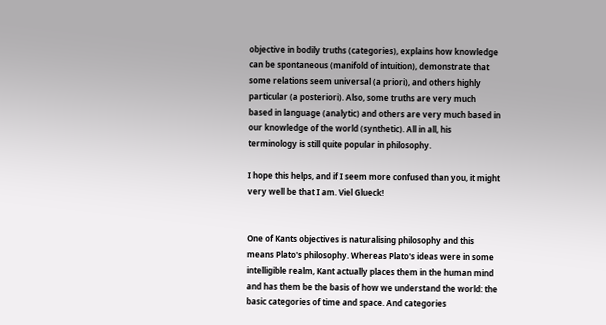objective in bodily truths (categories), explains how knowledge can be spontaneous (manifold of intuition), demonstrate that some relations seem universal (a priori), and others highly particular (a posteriori). Also, some truths are very much based in language (analytic) and others are very much based in our knowledge of the world (synthetic). All in all, his terminology is still quite popular in philosophy.

I hope this helps, and if I seem more confused than you, it might very well be that I am. Viel Glueck!


One of Kants objectives is naturalising philosophy and this means Plato's philosophy. Whereas Plato's ideas were in some intelligible realm, Kant actually places them in the human mind and has them be the basis of how we understand the world: the basic categories of time and space. And categories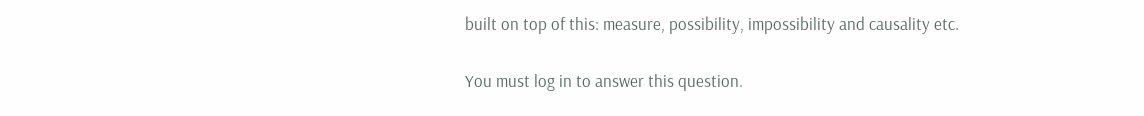built on top of this: measure, possibility, impossibility and causality etc.

You must log in to answer this question.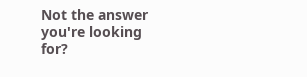Not the answer you're looking for?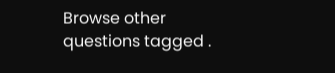Browse other questions tagged .